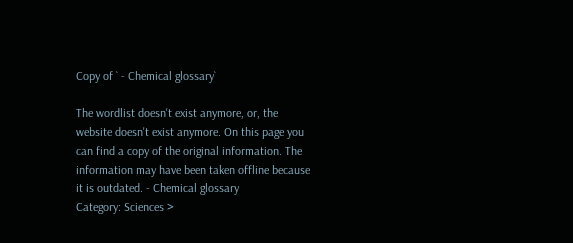Copy of ` - Chemical glossary`

The wordlist doesn't exist anymore, or, the website doesn't exist anymore. On this page you can find a copy of the original information. The information may have been taken offline because it is outdated. - Chemical glossary
Category: Sciences >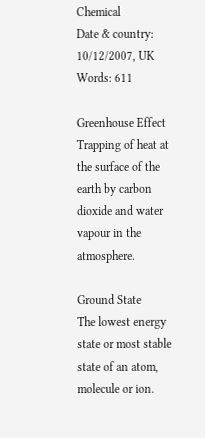Chemical
Date & country: 10/12/2007, UK
Words: 611

Greenhouse Effect
Trapping of heat at the surface of the earth by carbon dioxide and water vapour in the atmosphere.

Ground State
The lowest energy state or most stable state of an atom, molecule or ion.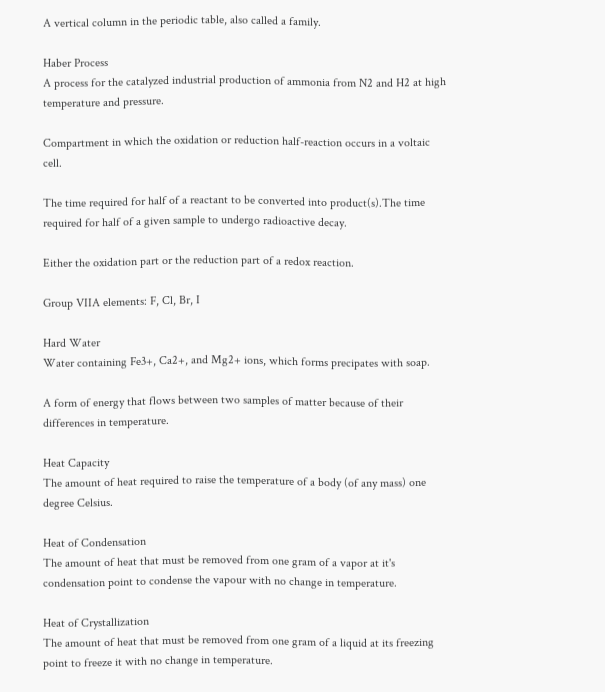A vertical column in the periodic table, also called a family.

Haber Process
A process for the catalyzed industrial production of ammonia from N2 and H2 at high temperature and pressure.

Compartment in which the oxidation or reduction half-reaction occurs in a voltaic cell.

The time required for half of a reactant to be converted into product(s).The time required for half of a given sample to undergo radioactive decay.

Either the oxidation part or the reduction part of a redox reaction.

Group VIIA elements: F, Cl, Br, I

Hard Water
Water containing Fe3+, Ca2+, and Mg2+ ions, which forms precipates with soap.

A form of energy that flows between two samples of matter because of their differences in temperature.

Heat Capacity
The amount of heat required to raise the temperature of a body (of any mass) one degree Celsius.

Heat of Condensation
The amount of heat that must be removed from one gram of a vapor at it's condensation point to condense the vapour with no change in temperature.

Heat of Crystallization
The amount of heat that must be removed from one gram of a liquid at its freezing point to freeze it with no change in temperature.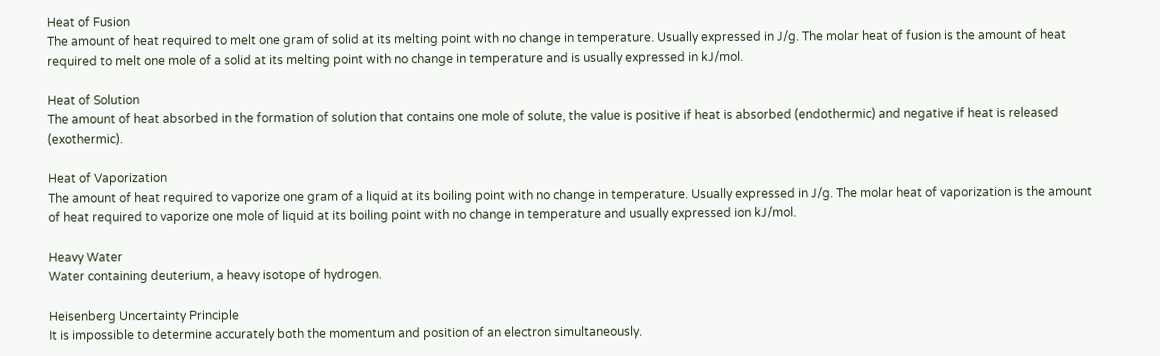Heat of Fusion
The amount of heat required to melt one gram of solid at its melting point with no change in temperature. Usually expressed in J/g. The molar heat of fusion is the amount of heat required to melt one mole of a solid at its melting point with no change in temperature and is usually expressed in kJ/mol.

Heat of Solution
The amount of heat absorbed in the formation of solution that contains one mole of solute, the value is positive if heat is absorbed (endothermic) and negative if heat is released (exothermic).

Heat of Vaporization
The amount of heat required to vaporize one gram of a liquid at its boiling point with no change in temperature. Usually expressed in J/g. The molar heat of vaporization is the amount of heat required to vaporize one mole of liquid at its boiling point with no change in temperature and usually expressed ion kJ/mol.

Heavy Water
Water containing deuterium, a heavy isotope of hydrogen.

Heisenberg Uncertainty Principle
It is impossible to determine accurately both the momentum and position of an electron simultaneously.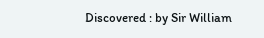Discovered : by Sir William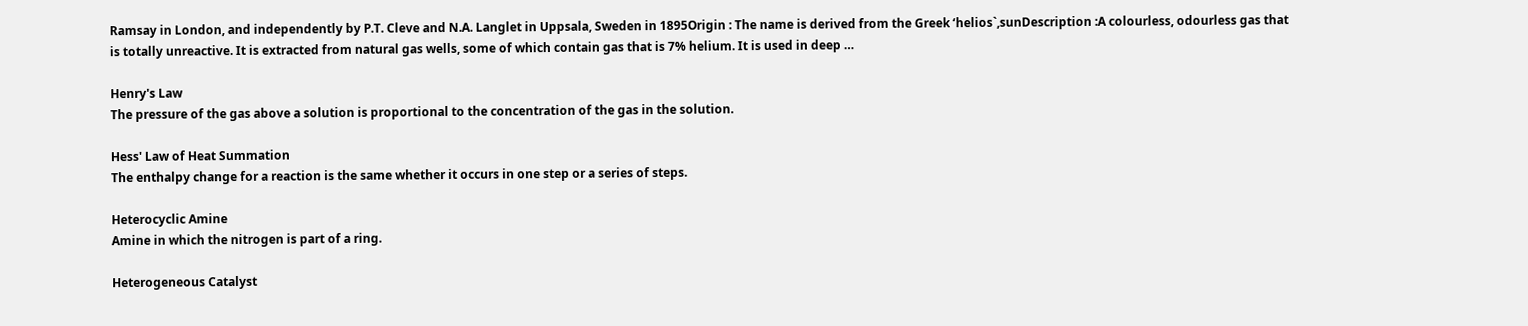Ramsay in London, and independently by P.T. Cleve and N.A. Langlet in Uppsala, Sweden in 1895Origin : The name is derived from the Greek ‘helios`,sunDescription :A colourless, odourless gas that is totally unreactive. It is extracted from natural gas wells, some of which contain gas that is 7% helium. It is used in deep …

Henry's Law
The pressure of the gas above a solution is proportional to the concentration of the gas in the solution.

Hess' Law of Heat Summation
The enthalpy change for a reaction is the same whether it occurs in one step or a series of steps.

Heterocyclic Amine
Amine in which the nitrogen is part of a ring.

Heterogeneous Catalyst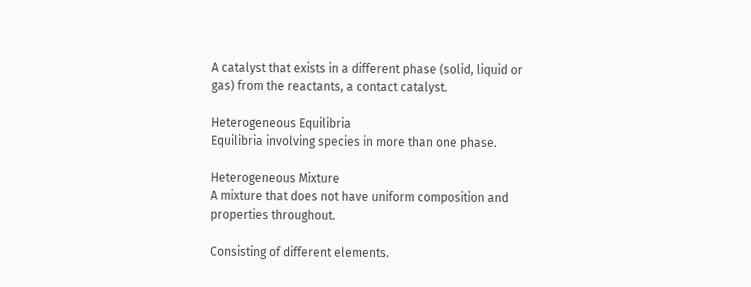A catalyst that exists in a different phase (solid, liquid or gas) from the reactants, a contact catalyst.

Heterogeneous Equilibria
Equilibria involving species in more than one phase.

Heterogeneous Mixture
A mixture that does not have uniform composition and properties throughout.

Consisting of different elements.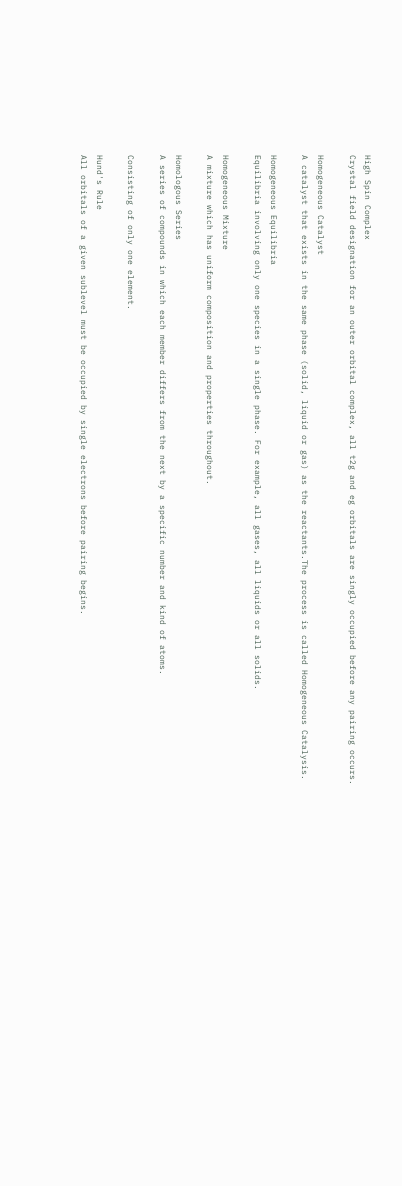High Spin Complex
Crystal field designation for an outer orbital complex, all t2g and eg orbitals are singly occupied before any pairing occurs.

Homogeneous Catalyst
A catalyst that exists in the same phase (solid, liquid or gas) as the reactants.The process is called Homogeneous Catalysis.

Homogeneous Equilibria
Equilibria involving only one species in a single phase. For example, all gases, all liquids or all solids.

Homogeneous Mixture
A mixture which has uniform composition and properties throughout.

Homologous Series
A series of compounds in which each member differs from the next by a specific number and kind of atoms.

Consisting of only one element.

Hund's Rule
All orbitals of a given sublevel must be occupied by single electrons before pairing begins.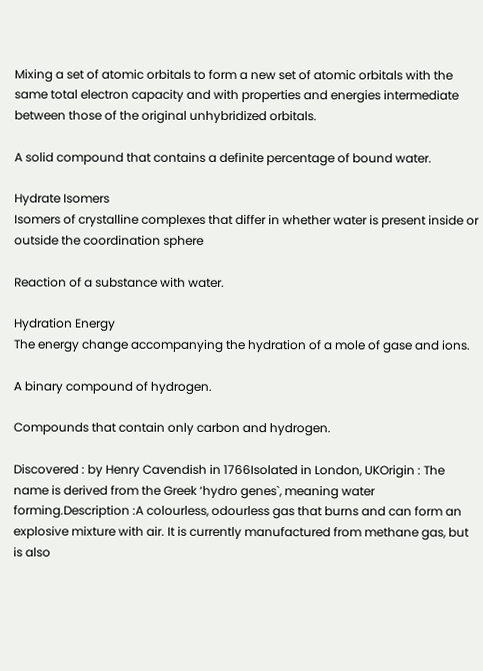Mixing a set of atomic orbitals to form a new set of atomic orbitals with the same total electron capacity and with properties and energies intermediate between those of the original unhybridized orbitals.

A solid compound that contains a definite percentage of bound water.

Hydrate Isomers
Isomers of crystalline complexes that differ in whether water is present inside or outside the coordination sphere

Reaction of a substance with water.

Hydration Energy
The energy change accompanying the hydration of a mole of gase and ions.

A binary compound of hydrogen.

Compounds that contain only carbon and hydrogen.

Discovered : by Henry Cavendish in 1766Isolated in London, UKOrigin : The name is derived from the Greek ‘hydro genes`, meaning water forming.Description :A colourless, odourless gas that burns and can form an explosive mixture with air. It is currently manufactured from methane gas, but is also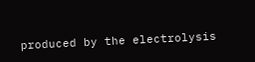produced by the electrolysis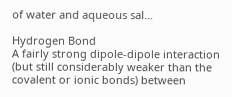of water and aqueous sal…

Hydrogen Bond
A fairly strong dipole-dipole interaction (but still considerably weaker than the covalent or ionic bonds) between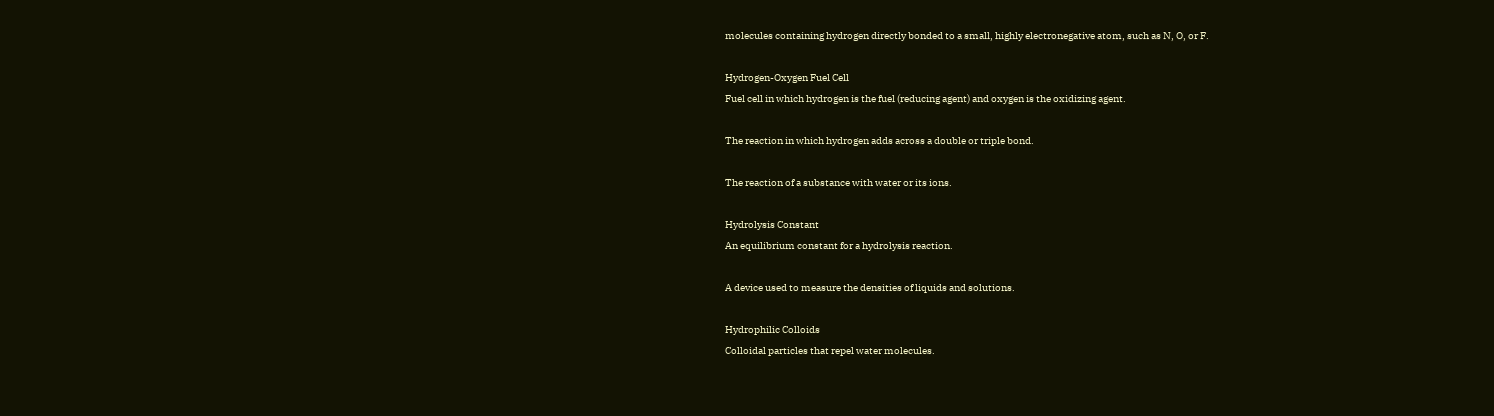molecules containing hydrogen directly bonded to a small, highly electronegative atom, such as N, O, or F.

Hydrogen-Oxygen Fuel Cell
Fuel cell in which hydrogen is the fuel (reducing agent) and oxygen is the oxidizing agent.

The reaction in which hydrogen adds across a double or triple bond.

The reaction of a substance with water or its ions.

Hydrolysis Constant
An equilibrium constant for a hydrolysis reaction.

A device used to measure the densities of liquids and solutions.

Hydrophilic Colloids
Colloidal particles that repel water molecules.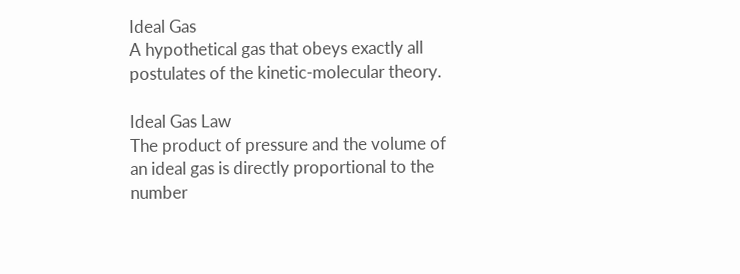Ideal Gas
A hypothetical gas that obeys exactly all postulates of the kinetic-molecular theory.

Ideal Gas Law
The product of pressure and the volume of an ideal gas is directly proportional to the number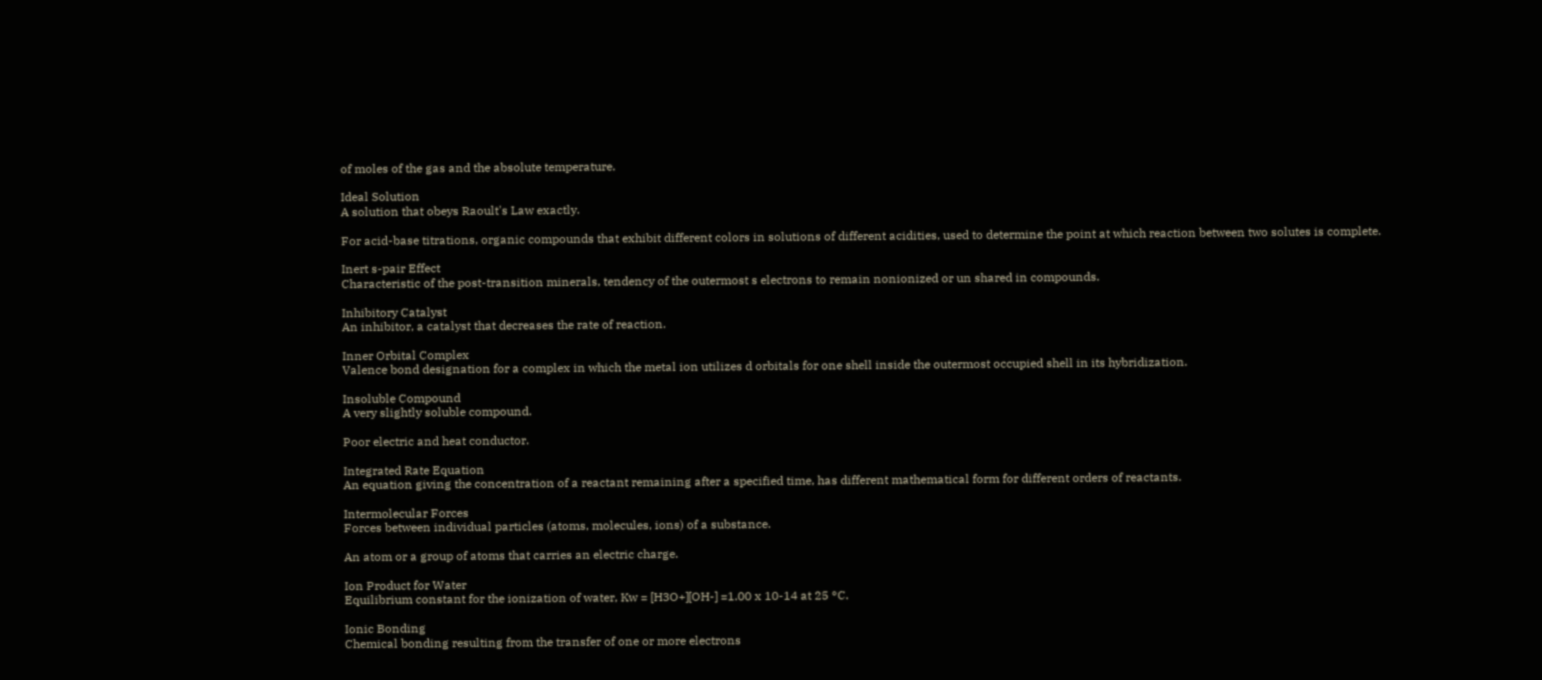of moles of the gas and the absolute temperature.

Ideal Solution
A solution that obeys Raoult's Law exactly.

For acid-base titrations, organic compounds that exhibit different colors in solutions of different acidities, used to determine the point at which reaction between two solutes is complete.

Inert s-pair Effect
Characteristic of the post-transition minerals, tendency of the outermost s electrons to remain nonionized or un shared in compounds.

Inhibitory Catalyst
An inhibitor, a catalyst that decreases the rate of reaction.

Inner Orbital Complex
Valence bond designation for a complex in which the metal ion utilizes d orbitals for one shell inside the outermost occupied shell in its hybridization.

Insoluble Compound
A very slightly soluble compound.

Poor electric and heat conductor.

Integrated Rate Equation
An equation giving the concentration of a reactant remaining after a specified time, has different mathematical form for different orders of reactants.

Intermolecular Forces
Forces between individual particles (atoms, molecules, ions) of a substance.

An atom or a group of atoms that carries an electric charge.

Ion Product for Water
Equilibrium constant for the ionization of water, Kw = [H3O+][OH-] =1.00 x 10-14 at 25 °C.

Ionic Bonding
Chemical bonding resulting from the transfer of one or more electrons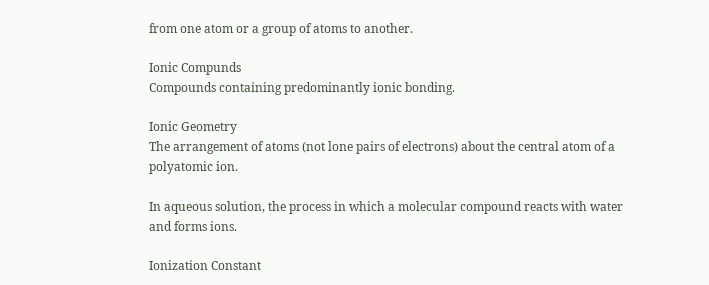from one atom or a group of atoms to another.

Ionic Compunds
Compounds containing predominantly ionic bonding.

Ionic Geometry
The arrangement of atoms (not lone pairs of electrons) about the central atom of a polyatomic ion.

In aqueous solution, the process in which a molecular compound reacts with water and forms ions.

Ionization Constant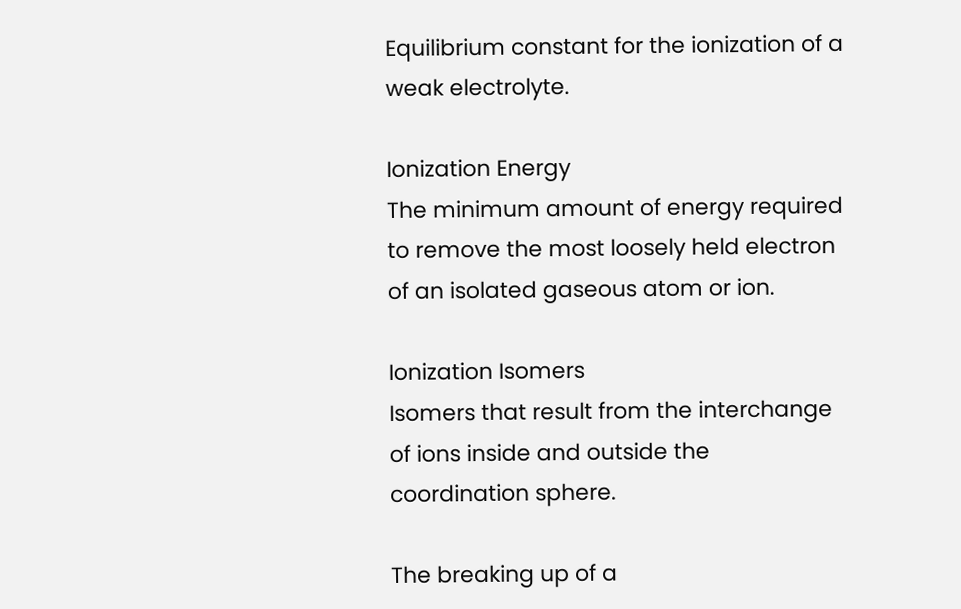Equilibrium constant for the ionization of a weak electrolyte.

Ionization Energy
The minimum amount of energy required to remove the most loosely held electron of an isolated gaseous atom or ion.

Ionization Isomers
Isomers that result from the interchange of ions inside and outside the coordination sphere.

The breaking up of a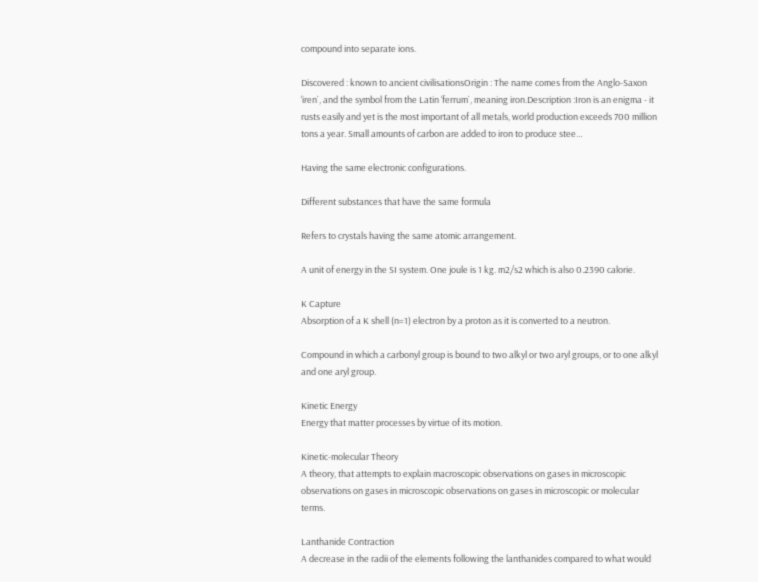compound into separate ions.

Discovered : known to ancient civilisationsOrigin : The name comes from the Anglo-Saxon ‘iren`, and the symbol from the Latin ‘ferrum`, meaning iron.Description :Iron is an enigma - it rusts easily and yet is the most important of all metals, world production exceeds 700 million tons a year. Small amounts of carbon are added to iron to produce stee…

Having the same electronic configurations.

Different substances that have the same formula

Refers to crystals having the same atomic arrangement.

A unit of energy in the SI system. One joule is 1 kg. m2/s2 which is also 0.2390 calorie.

K Capture
Absorption of a K shell (n=1) electron by a proton as it is converted to a neutron.

Compound in which a carbonyl group is bound to two alkyl or two aryl groups, or to one alkyl and one aryl group.

Kinetic Energy
Energy that matter processes by virtue of its motion.

Kinetic-molecular Theory
A theory, that attempts to explain macroscopic observations on gases in microscopic observations on gases in microscopic observations on gases in microscopic or molecular terms.

Lanthanide Contraction
A decrease in the radii of the elements following the lanthanides compared to what would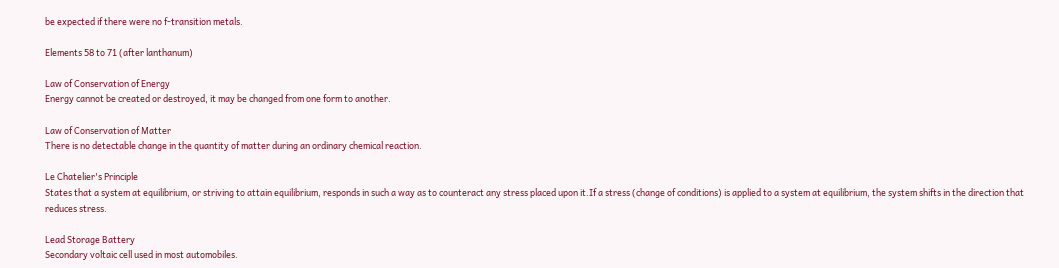be expected if there were no f-transition metals.

Elements 58 to 71 (after lanthanum)

Law of Conservation of Energy
Energy cannot be created or destroyed, it may be changed from one form to another.

Law of Conservation of Matter
There is no detectable change in the quantity of matter during an ordinary chemical reaction.

Le Chatelier's Principle
States that a system at equilibrium, or striving to attain equilibrium, responds in such a way as to counteract any stress placed upon it.If a stress (change of conditions) is applied to a system at equilibrium, the system shifts in the direction that reduces stress.

Lead Storage Battery
Secondary voltaic cell used in most automobiles.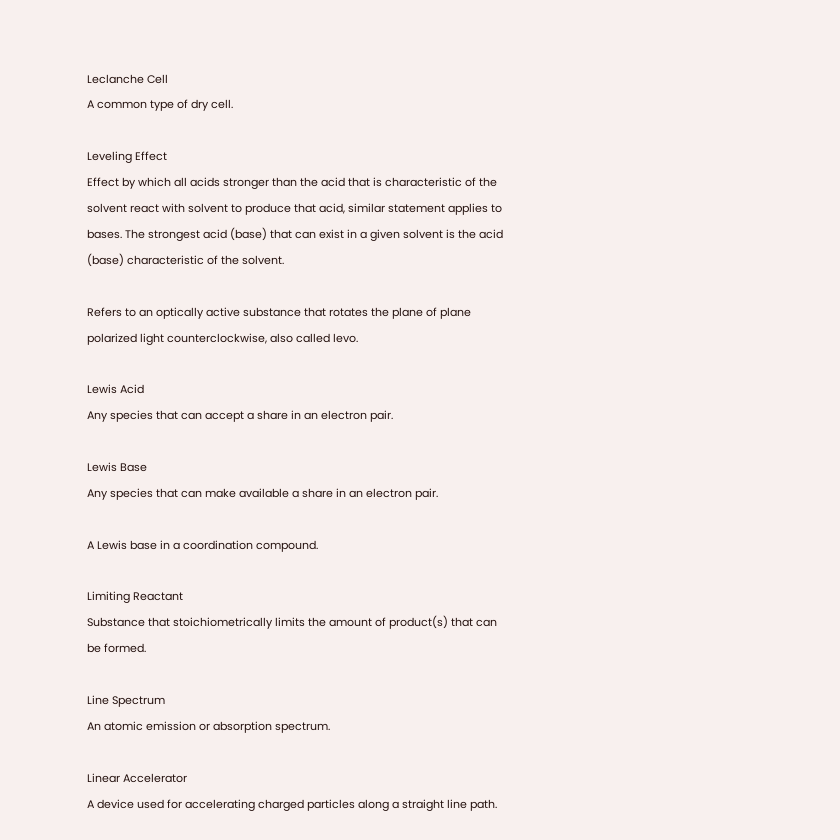Leclanche Cell
A common type of dry cell.

Leveling Effect
Effect by which all acids stronger than the acid that is characteristic of the solvent react with solvent to produce that acid, similar statement applies to bases. The strongest acid (base) that can exist in a given solvent is the acid (base) characteristic of the solvent.

Refers to an optically active substance that rotates the plane of plane polarized light counterclockwise, also called levo.

Lewis Acid
Any species that can accept a share in an electron pair.

Lewis Base
Any species that can make available a share in an electron pair.

A Lewis base in a coordination compound.

Limiting Reactant
Substance that stoichiometrically limits the amount of product(s) that can be formed.

Line Spectrum
An atomic emission or absorption spectrum.

Linear Accelerator
A device used for accelerating charged particles along a straight line path.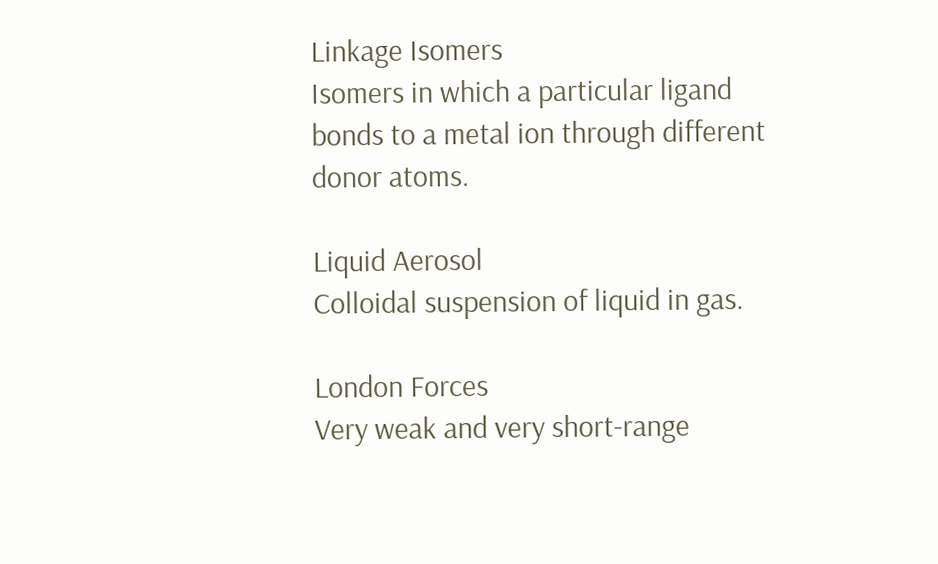Linkage Isomers
Isomers in which a particular ligand bonds to a metal ion through different donor atoms.

Liquid Aerosol
Colloidal suspension of liquid in gas.

London Forces
Very weak and very short-range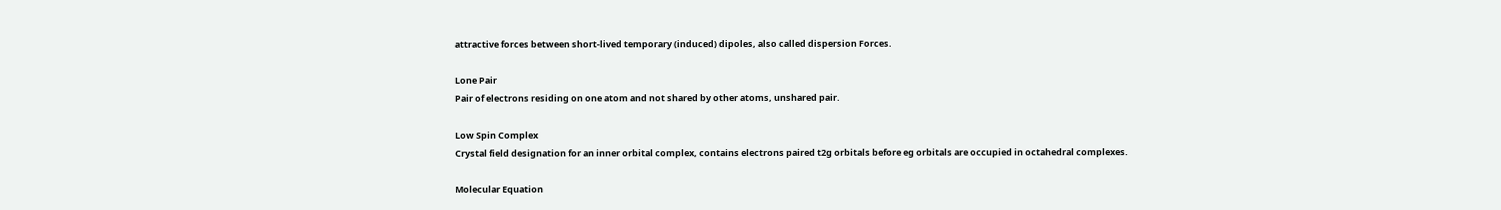attractive forces between short-lived temporary (induced) dipoles, also called dispersion Forces.

Lone Pair
Pair of electrons residing on one atom and not shared by other atoms, unshared pair.

Low Spin Complex
Crystal field designation for an inner orbital complex, contains electrons paired t2g orbitals before eg orbitals are occupied in octahedral complexes.

Molecular Equation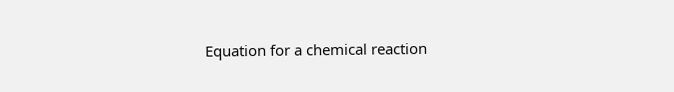Equation for a chemical reaction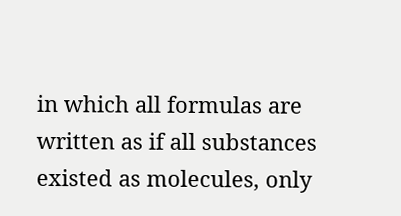in which all formulas are written as if all substances existed as molecules, only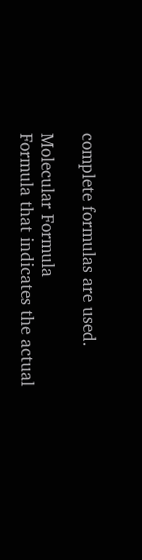complete formulas are used.

Molecular Formula
Formula that indicates the actual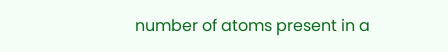number of atoms present in a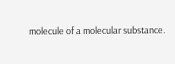molecule of a molecular substance.